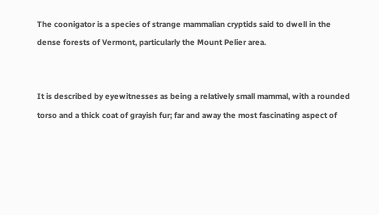The coonigator is a species of strange mammalian cryptids said to dwell in the dense forests of Vermont, particularly the Mount Pelier area.


It is described by eyewitnesses as being a relatively small mammal, with a rounded torso and a thick coat of grayish fur; far and away the most fascinating aspect of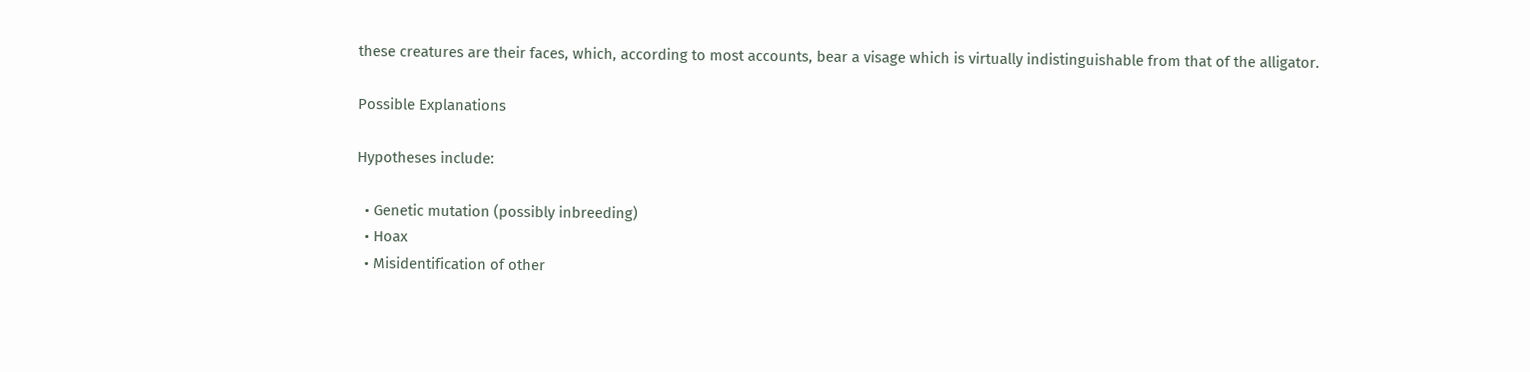these creatures are their faces, which, according to most accounts, bear a visage which is virtually indistinguishable from that of the alligator.

Possible Explanations

Hypotheses include:

  • Genetic mutation (possibly inbreeding)
  • Hoax
  • Misidentification of other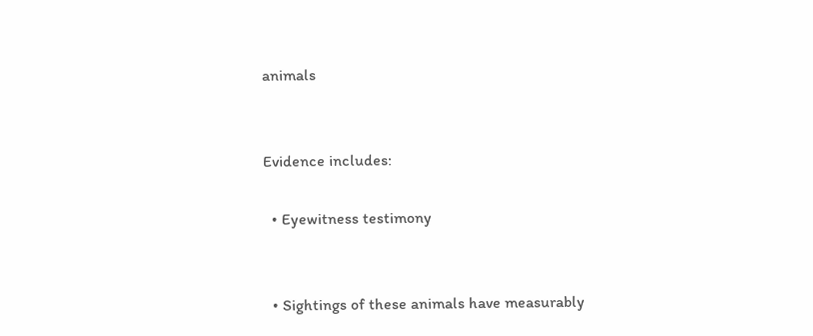animals


Evidence includes:

  • Eyewitness testimony


  • Sightings of these animals have measurably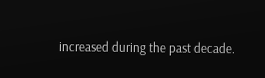increased during the past decade.